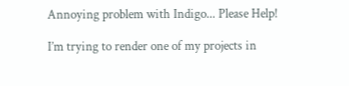Annoying problem with Indigo... Please Help!

I’m trying to render one of my projects in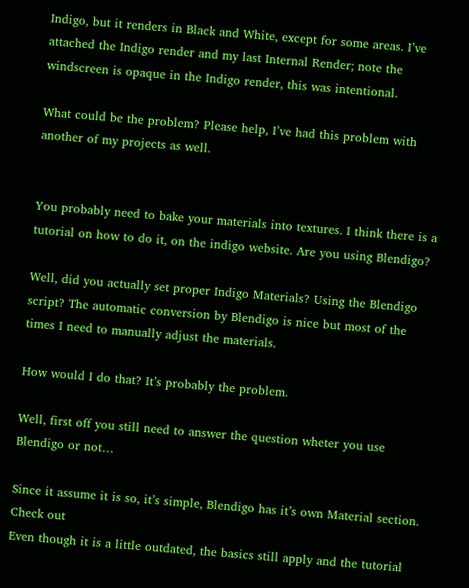Indigo, but it renders in Black and White, except for some areas. I’ve attached the Indigo render and my last Internal Render; note the windscreen is opaque in the Indigo render, this was intentional.

What could be the problem? Please help, I’ve had this problem with another of my projects as well.


You probably need to bake your materials into textures. I think there is a tutorial on how to do it, on the indigo website. Are you using Blendigo?

Well, did you actually set proper Indigo Materials? Using the Blendigo script? The automatic conversion by Blendigo is nice but most of the times I need to manually adjust the materials.

How would I do that? It’s probably the problem.

Well, first off you still need to answer the question wheter you use Blendigo or not…

Since it assume it is so, it’s simple, Blendigo has it’s own Material section. Check out
Even though it is a little outdated, the basics still apply and the tutorial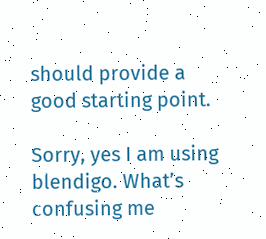should provide a good starting point.

Sorry, yes I am using blendigo. What’s confusing me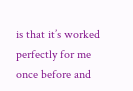is that it’s worked perfectly for me once before and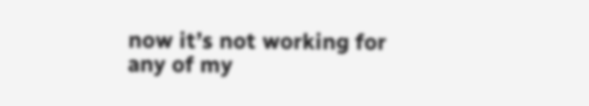now it’s not working for any of my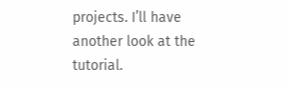projects. I’ll have another look at the tutorial.